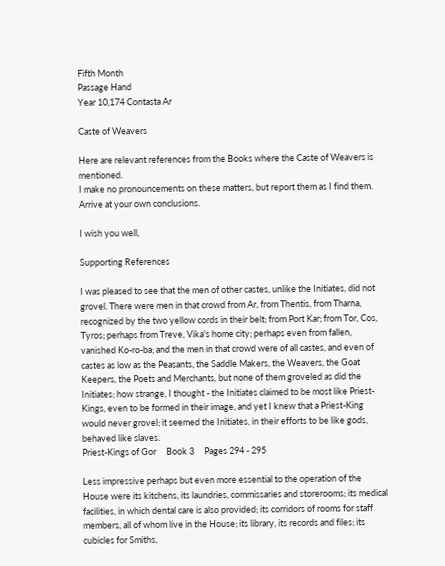Fifth Month
Passage Hand
Year 10,174 Contasta Ar

Caste of Weavers

Here are relevant references from the Books where the Caste of Weavers is mentioned.
I make no pronouncements on these matters, but report them as I find them.
Arrive at your own conclusions.

I wish you well,

Supporting References

I was pleased to see that the men of other castes, unlike the Initiates, did not grovel. There were men in that crowd from Ar, from Thentis, from Tharna, recognized by the two yellow cords in their belt; from Port Kar; from Tor, Cos, Tyros; perhaps from Treve, Vika's home city; perhaps even from fallen, vanished Ko-ro-ba; and the men in that crowd were of all castes, and even of castes as low as the Peasants, the Saddle Makers, the Weavers, the Goat Keepers, the Poets and Merchants, but none of them groveled as did the Initiates; how strange, I thought - the Initiates claimed to be most like Priest-Kings, even to be formed in their image, and yet I knew that a Priest-King would never grovel; it seemed the Initiates, in their efforts to be like gods, behaved like slaves.
Priest-Kings of Gor     Book 3     Pages 294 - 295

Less impressive perhaps but even more essential to the operation of the House were its kitchens, its laundries, commissaries and storerooms; its medical facilities, in which dental care is also provided; its corridors of rooms for staff members, all of whom live in the House; its library, its records and files; its cubicles for Smiths,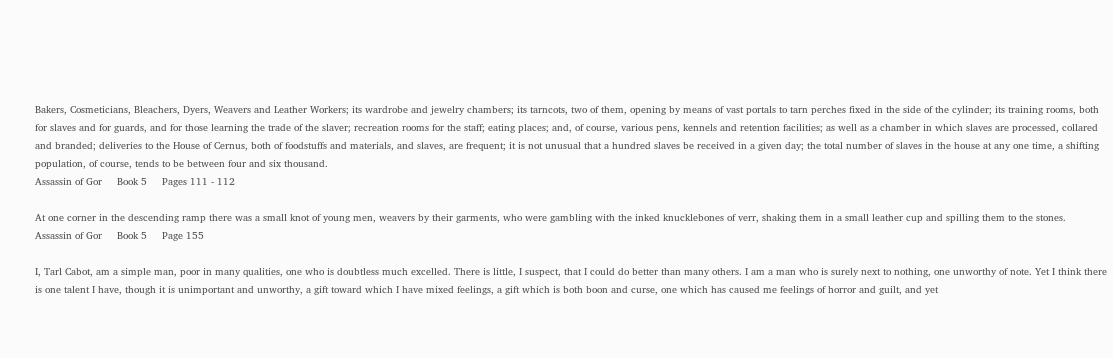Bakers, Cosmeticians, Bleachers, Dyers, Weavers and Leather Workers; its wardrobe and jewelry chambers; its tarncots, two of them, opening by means of vast portals to tarn perches fixed in the side of the cylinder; its training rooms, both for slaves and for guards, and for those learning the trade of the slaver; recreation rooms for the staff; eating places; and, of course, various pens, kennels and retention facilities; as well as a chamber in which slaves are processed, collared and branded; deliveries to the House of Cernus, both of foodstuffs and materials, and slaves, are frequent; it is not unusual that a hundred slaves be received in a given day; the total number of slaves in the house at any one time, a shifting population, of course, tends to be between four and six thousand.
Assassin of Gor     Book 5     Pages 111 - 112

At one corner in the descending ramp there was a small knot of young men, weavers by their garments, who were gambling with the inked knucklebones of verr, shaking them in a small leather cup and spilling them to the stones.
Assassin of Gor     Book 5     Page 155

I, Tarl Cabot, am a simple man, poor in many qualities, one who is doubtless much excelled. There is little, I suspect, that I could do better than many others. I am a man who is surely next to nothing, one unworthy of note. Yet I think there is one talent I have, though it is unimportant and unworthy, a gift toward which I have mixed feelings, a gift which is both boon and curse, one which has caused me feelings of horror and guilt, and yet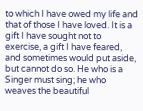to which I have owed my life and that of those I have loved. It is a gift I have sought not to exercise, a gift I have feared, and sometimes would put aside, but cannot do so. He who is a Singer must sing; he who weaves the beautiful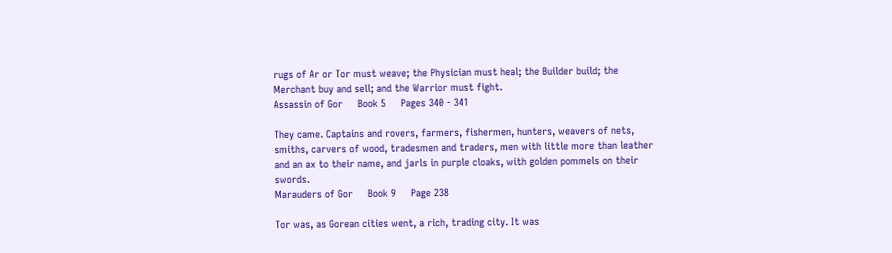rugs of Ar or Tor must weave; the Physician must heal; the Builder build; the Merchant buy and sell; and the Warrior must fight.
Assassin of Gor     Book 5     Pages 340 - 341

They came. Captains and rovers, farmers, fishermen, hunters, weavers of nets, smiths, carvers of wood, tradesmen and traders, men with little more than leather and an ax to their name, and jarls in purple cloaks, with golden pommels on their swords.
Marauders of Gor     Book 9     Page 238

Tor was, as Gorean cities went, a rich, trading city. It was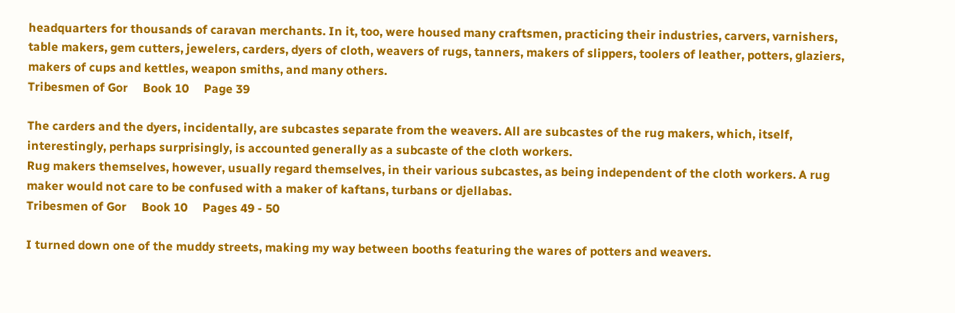headquarters for thousands of caravan merchants. In it, too, were housed many craftsmen, practicing their industries, carvers, varnishers, table makers, gem cutters, jewelers, carders, dyers of cloth, weavers of rugs, tanners, makers of slippers, toolers of leather, potters, glaziers, makers of cups and kettles, weapon smiths, and many others.
Tribesmen of Gor     Book 10     Page 39

The carders and the dyers, incidentally, are subcastes separate from the weavers. All are subcastes of the rug makers, which, itself, interestingly, perhaps surprisingly, is accounted generally as a subcaste of the cloth workers.
Rug makers themselves, however, usually regard themselves, in their various subcastes, as being independent of the cloth workers. A rug maker would not care to be confused with a maker of kaftans, turbans or djellabas.
Tribesmen of Gor     Book 10     Pages 49 - 50

I turned down one of the muddy streets, making my way between booths featuring the wares of potters and weavers.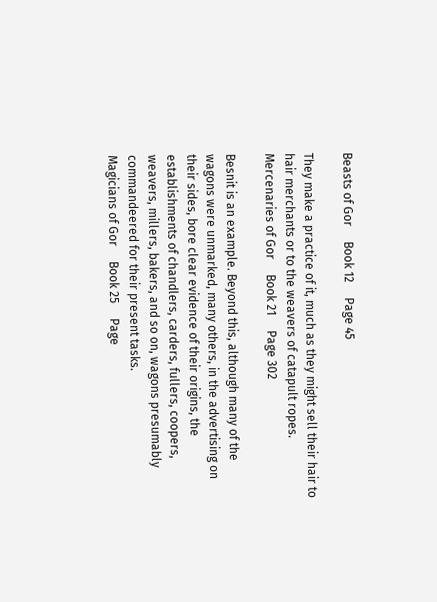Beasts of Gor     Book 12     Page 45

They make a practice of it, much as they might sell their hair to hair merchants or to the weavers of catapult ropes.
Mercenaries of Gor     Book 21     Page 302

Besnit is an example. Beyond this, although many of the wagons were unmarked, many others, in the advertising on their sides, bore clear evidence of their origins, the establishments of chandlers, carders, fullers, coopers, weavers, millers, bakers, and so on, wagons presumably commandeered for their present tasks.
Magicians of Gor     Book 25     Page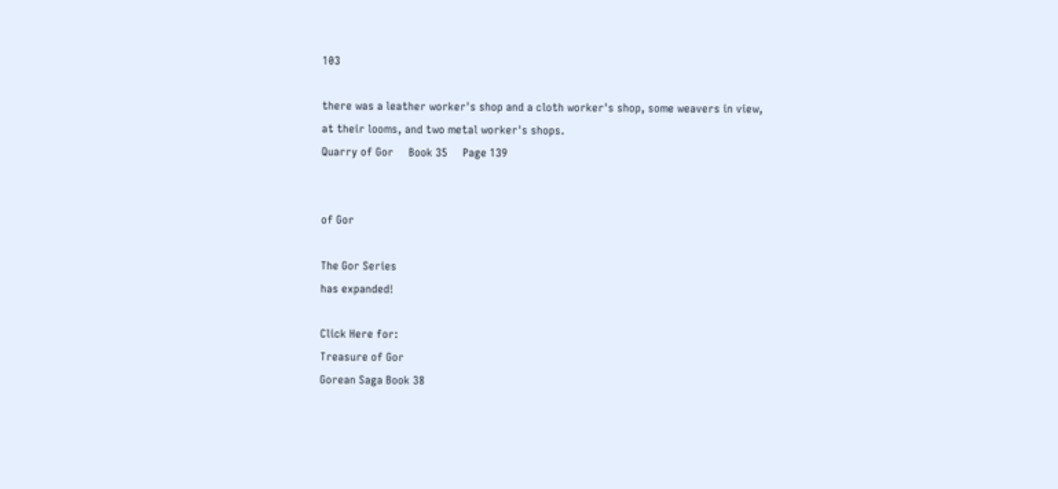103

there was a leather worker's shop and a cloth worker's shop, some weavers in view, at their looms, and two metal worker's shops.
Quarry of Gor     Book 35     Page 139


of Gor

The Gor Series
has expanded!

Click Here for:
Treasure of Gor
Gorean Saga Book 38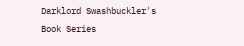Darklord Swashbuckler's
Book Series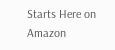Starts Here on Amazon